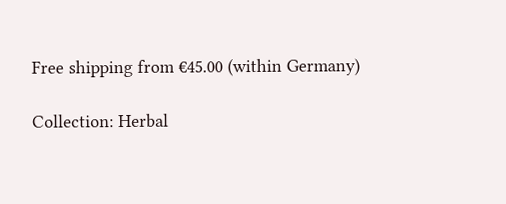Free shipping from €45.00 (within Germany)

Collection: Herbal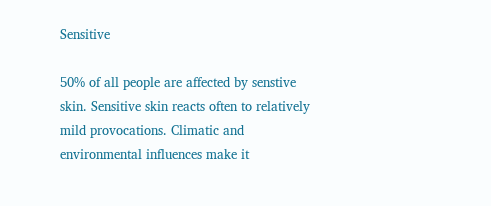Sensitive

50% of all people are affected by senstive skin. Sensitive skin reacts often to relatively mild provocations. Climatic and environmental influences make it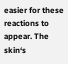easier for these reactions to appear. The skin‘s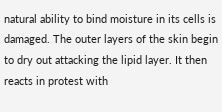natural ability to bind moisture in its cells is damaged. The outer layers of the skin begin to dry out attacking the lipid layer. It then reacts in protest with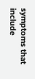symptoms that include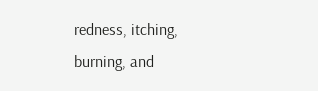redness, itching, burning, and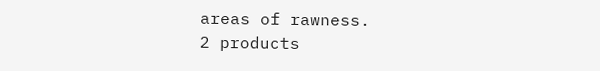areas of rawness.
2 products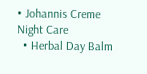• Johannis Creme Night Care
  • Herbal Day Balm